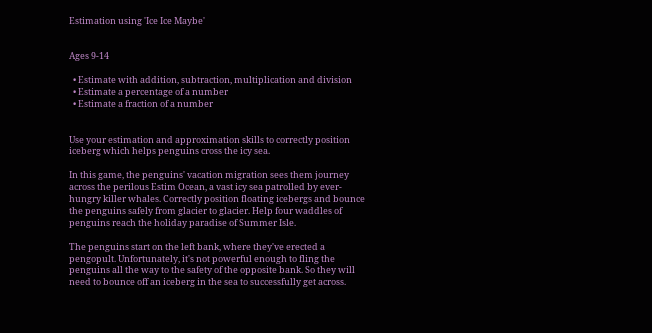Estimation using 'Ice Ice Maybe'


Ages 9-14

  • Estimate with addition, subtraction, multiplication and division
  • Estimate a percentage of a number
  • Estimate a fraction of a number


Use your estimation and approximation skills to correctly position iceberg which helps penguins cross the icy sea.

In this game, the penguins' vacation migration sees them journey across the perilous Estim Ocean, a vast icy sea patrolled by ever-hungry killer whales. Correctly position floating icebergs and bounce the penguins safely from glacier to glacier. Help four waddles of penguins reach the holiday paradise of Summer Isle.

The penguins start on the left bank, where they've erected a pengopult. Unfortunately, it's not powerful enough to fling the penguins all the way to the safety of the opposite bank. So they will need to bounce off an iceberg in the sea to successfully get across.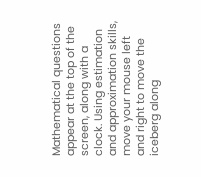Mathematical questions appear at the top of the screen, along with a clock. Using estimation and approximation skills, move your mouse left and right to move the iceberg along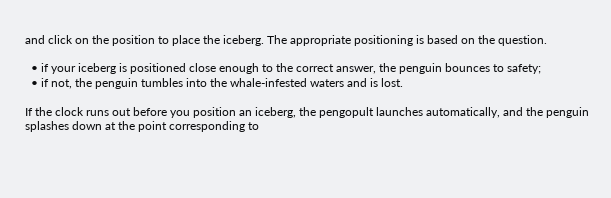and click on the position to place the iceberg. The appropriate positioning is based on the question.

  • if your iceberg is positioned close enough to the correct answer, the penguin bounces to safety;
  • if not, the penguin tumbles into the whale-infested waters and is lost.

If the clock runs out before you position an iceberg, the pengopult launches automatically, and the penguin splashes down at the point corresponding to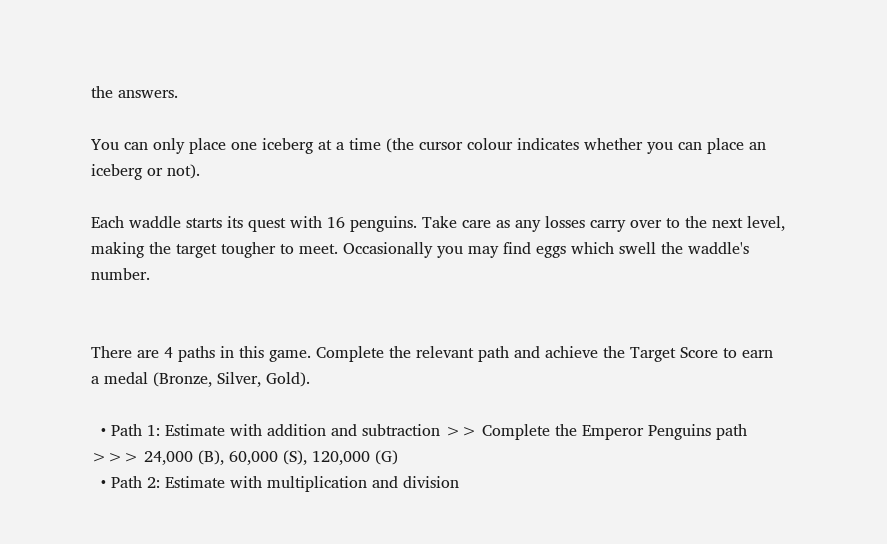the answers.

You can only place one iceberg at a time (the cursor colour indicates whether you can place an iceberg or not).

Each waddle starts its quest with 16 penguins. Take care as any losses carry over to the next level, making the target tougher to meet. Occasionally you may find eggs which swell the waddle's number.


There are 4 paths in this game. Complete the relevant path and achieve the Target Score to earn a medal (Bronze, Silver, Gold).

  • Path 1: Estimate with addition and subtraction >> Complete the Emperor Penguins path >>> 24,000 (B), 60,000 (S), 120,000 (G)
  • Path 2: Estimate with multiplication and division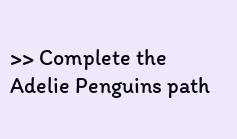>> Complete the Adelie Penguins path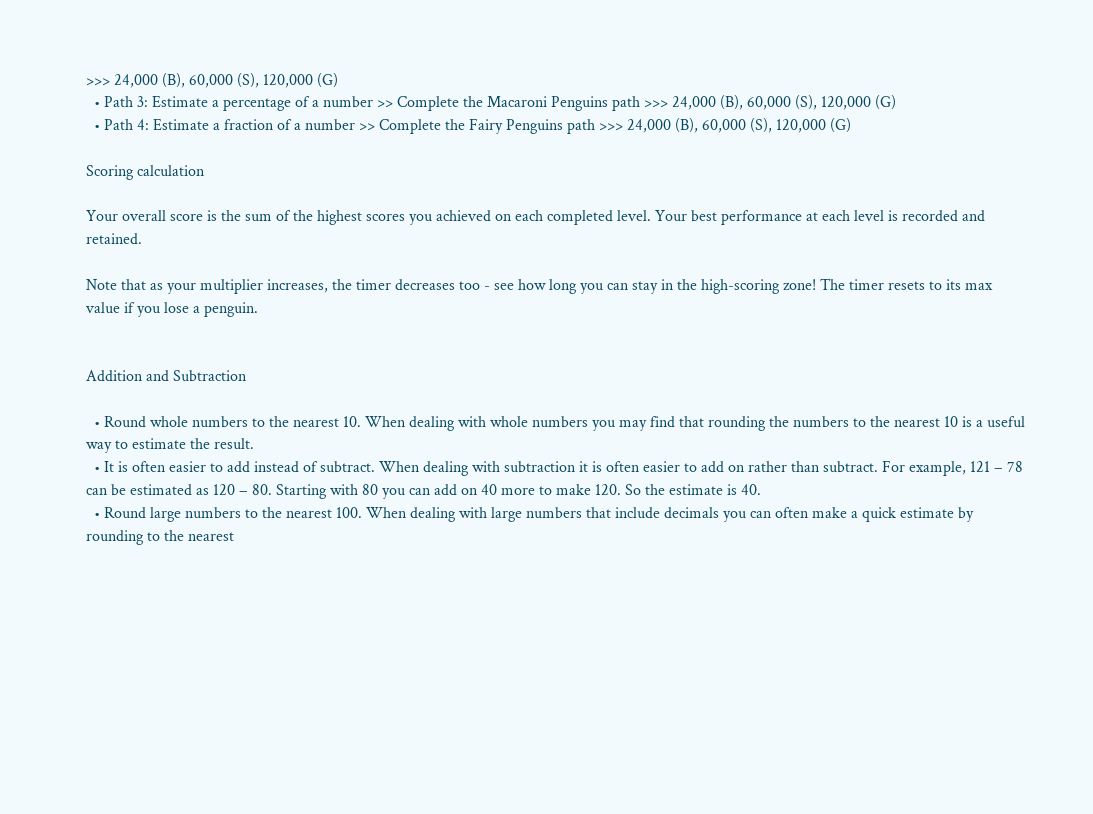>>> 24,000 (B), 60,000 (S), 120,000 (G)
  • Path 3: Estimate a percentage of a number >> Complete the Macaroni Penguins path >>> 24,000 (B), 60,000 (S), 120,000 (G)
  • Path 4: Estimate a fraction of a number >> Complete the Fairy Penguins path >>> 24,000 (B), 60,000 (S), 120,000 (G)

Scoring calculation

Your overall score is the sum of the highest scores you achieved on each completed level. Your best performance at each level is recorded and retained.

Note that as your multiplier increases, the timer decreases too - see how long you can stay in the high-scoring zone! The timer resets to its max value if you lose a penguin.


Addition and Subtraction

  • Round whole numbers to the nearest 10. When dealing with whole numbers you may find that rounding the numbers to the nearest 10 is a useful way to estimate the result.
  • It is often easier to add instead of subtract. When dealing with subtraction it is often easier to add on rather than subtract. For example, 121 − 78 can be estimated as 120 − 80. Starting with 80 you can add on 40 more to make 120. So the estimate is 40.
  • Round large numbers to the nearest 100. When dealing with large numbers that include decimals you can often make a quick estimate by rounding to the nearest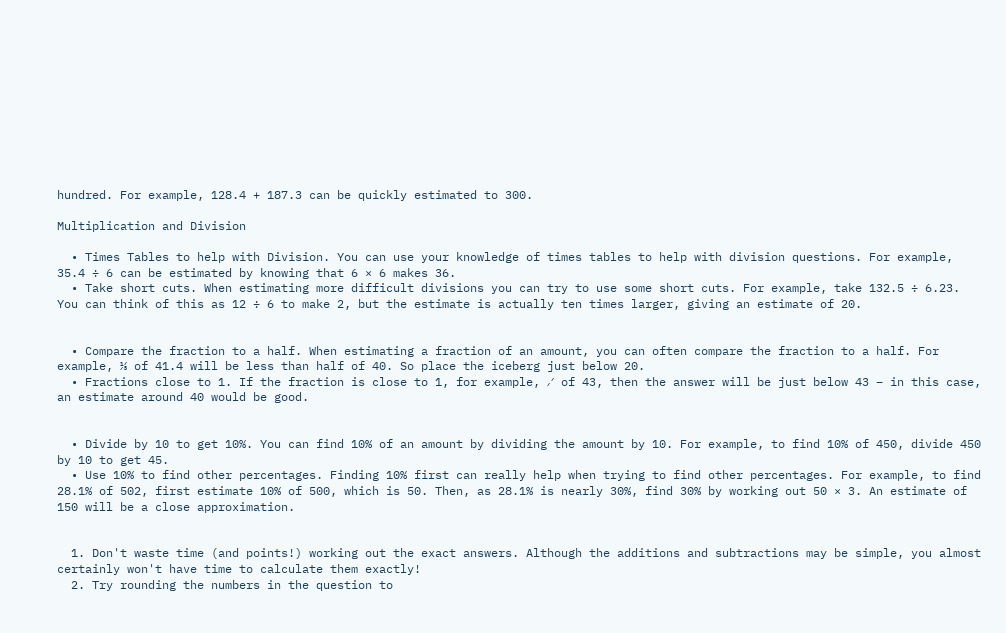hundred. For example, 128.4 + 187.3 can be quickly estimated to 300.

Multiplication and Division

  • Times Tables to help with Division. You can use your knowledge of times tables to help with division questions. For example, 35.4 ÷ 6 can be estimated by knowing that 6 × 6 makes 36.
  • Take short cuts. When estimating more difficult divisions you can try to use some short cuts. For example, take 132.5 ÷ 6.23. You can think of this as 12 ÷ 6 to make 2, but the estimate is actually ten times larger, giving an estimate of 20.


  • Compare the fraction to a half. When estimating a fraction of an amount, you can often compare the fraction to a half. For example, ⅓ of 41.4 will be less than half of 40. So place the iceberg just below 20.
  • Fractions close to 1. If the fraction is close to 1, for example, ⁄ of 43, then the answer will be just below 43 – in this case, an estimate around 40 would be good.


  • Divide by 10 to get 10%. You can find 10% of an amount by dividing the amount by 10. For example, to find 10% of 450, divide 450 by 10 to get 45.
  • Use 10% to find other percentages. Finding 10% first can really help when trying to find other percentages. For example, to find 28.1% of 502, first estimate 10% of 500, which is 50. Then, as 28.1% is nearly 30%, find 30% by working out 50 × 3. An estimate of 150 will be a close approximation.


  1. Don't waste time (and points!) working out the exact answers. Although the additions and subtractions may be simple, you almost certainly won't have time to calculate them exactly!
  2. Try rounding the numbers in the question to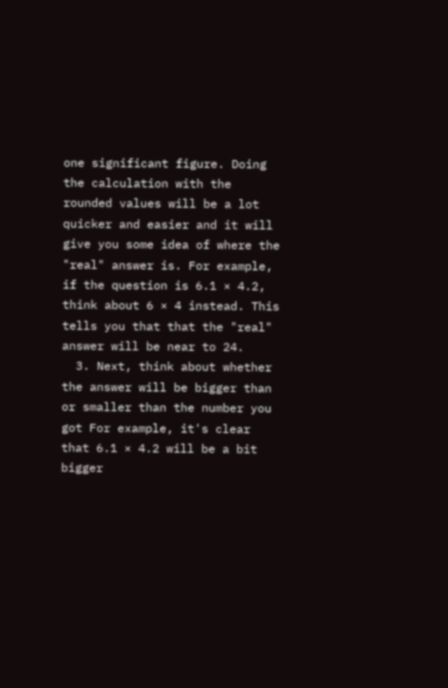one significant figure. Doing the calculation with the rounded values will be a lot quicker and easier and it will give you some idea of where the "real" answer is. For example, if the question is 6.1 × 4.2, think about 6 × 4 instead. This tells you that that the "real" answer will be near to 24.
  3. Next, think about whether the answer will be bigger than or smaller than the number you got For example, it's clear that 6.1 × 4.2 will be a bit bigger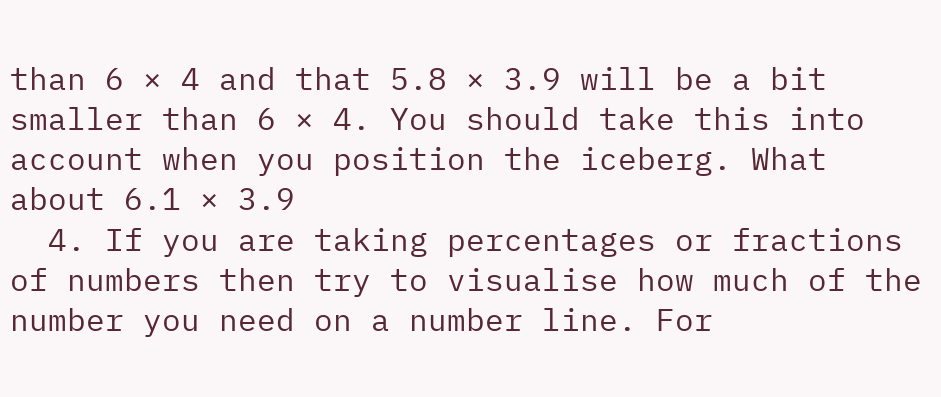than 6 × 4 and that 5.8 × 3.9 will be a bit smaller than 6 × 4. You should take this into account when you position the iceberg. What about 6.1 × 3.9
  4. If you are taking percentages or fractions of numbers then try to visualise how much of the number you need on a number line. For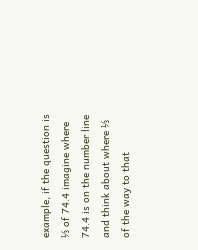example, if the question is ⅓ of 74.4 imagine where 74.4 is on the number line and think about where ⅓ of the way to that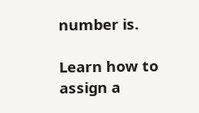number is.

Learn how to assign a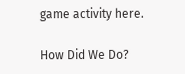game activity here.

How Did We Do?